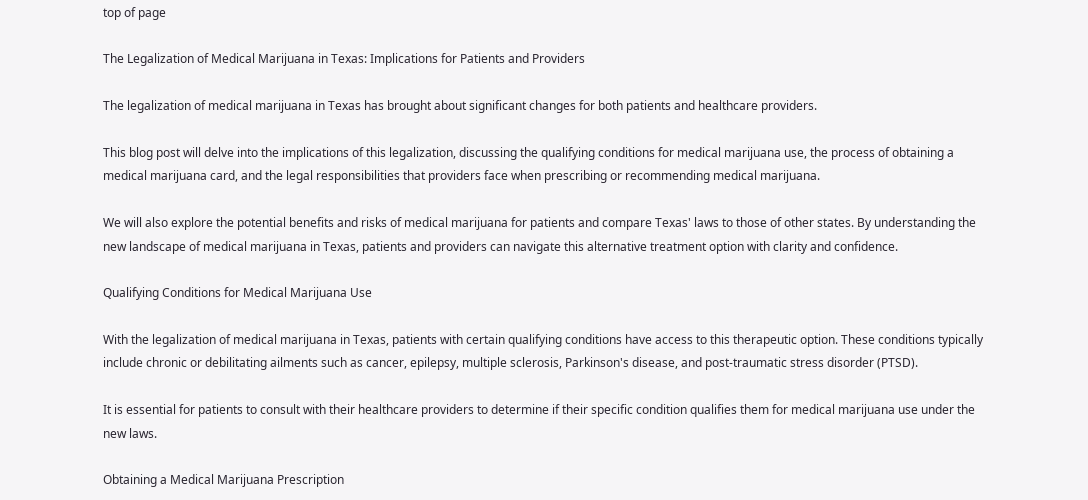top of page

The Legalization of Medical Marijuana in Texas: Implications for Patients and Providers

The legalization of medical marijuana in Texas has brought about significant changes for both patients and healthcare providers.

This blog post will delve into the implications of this legalization, discussing the qualifying conditions for medical marijuana use, the process of obtaining a medical marijuana card, and the legal responsibilities that providers face when prescribing or recommending medical marijuana.

We will also explore the potential benefits and risks of medical marijuana for patients and compare Texas' laws to those of other states. By understanding the new landscape of medical marijuana in Texas, patients and providers can navigate this alternative treatment option with clarity and confidence.

Qualifying Conditions for Medical Marijuana Use

With the legalization of medical marijuana in Texas, patients with certain qualifying conditions have access to this therapeutic option. These conditions typically include chronic or debilitating ailments such as cancer, epilepsy, multiple sclerosis, Parkinson's disease, and post-traumatic stress disorder (PTSD).

It is essential for patients to consult with their healthcare providers to determine if their specific condition qualifies them for medical marijuana use under the new laws.

Obtaining a Medical Marijuana Prescription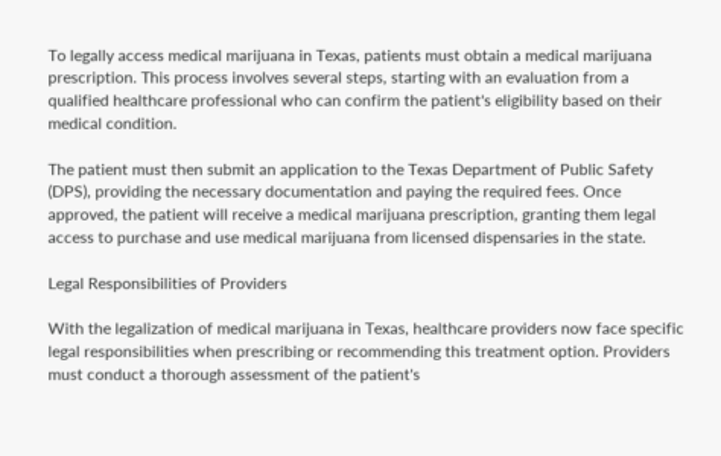To legally access medical marijuana in Texas, patients must obtain a medical marijuana prescription. This process involves several steps, starting with an evaluation from a qualified healthcare professional who can confirm the patient's eligibility based on their medical condition.

The patient must then submit an application to the Texas Department of Public Safety (DPS), providing the necessary documentation and paying the required fees. Once approved, the patient will receive a medical marijuana prescription, granting them legal access to purchase and use medical marijuana from licensed dispensaries in the state.

Legal Responsibilities of Providers

With the legalization of medical marijuana in Texas, healthcare providers now face specific legal responsibilities when prescribing or recommending this treatment option. Providers must conduct a thorough assessment of the patient's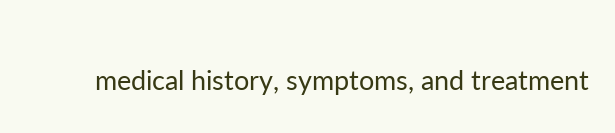medical history, symptoms, and treatment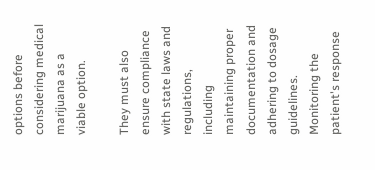options before considering medical marijuana as a viable option.

They must also ensure compliance with state laws and regulations, including maintaining proper documentation and adhering to dosage guidelines. Monitoring the patient's response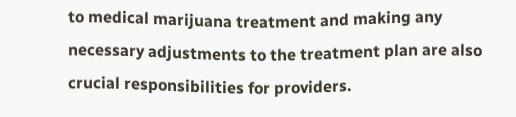to medical marijuana treatment and making any necessary adjustments to the treatment plan are also crucial responsibilities for providers.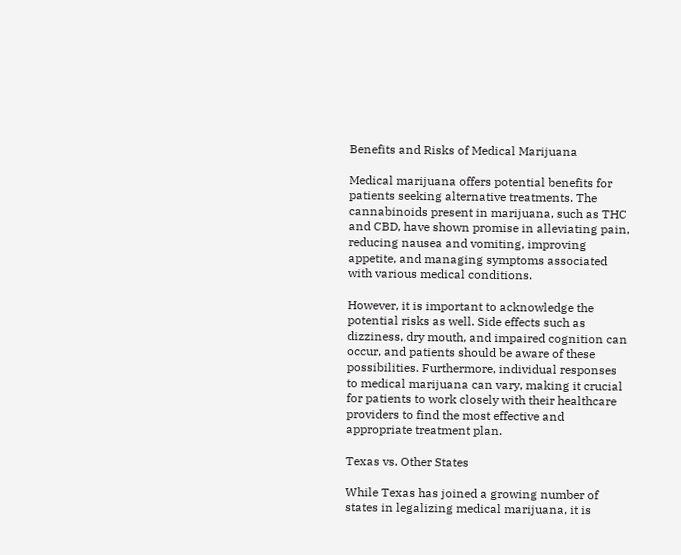Benefits and Risks of Medical Marijuana

Medical marijuana offers potential benefits for patients seeking alternative treatments. The cannabinoids present in marijuana, such as THC and CBD, have shown promise in alleviating pain, reducing nausea and vomiting, improving appetite, and managing symptoms associated with various medical conditions.

However, it is important to acknowledge the potential risks as well. Side effects such as dizziness, dry mouth, and impaired cognition can occur, and patients should be aware of these possibilities. Furthermore, individual responses to medical marijuana can vary, making it crucial for patients to work closely with their healthcare providers to find the most effective and appropriate treatment plan.

Texas vs. Other States

While Texas has joined a growing number of states in legalizing medical marijuana, it is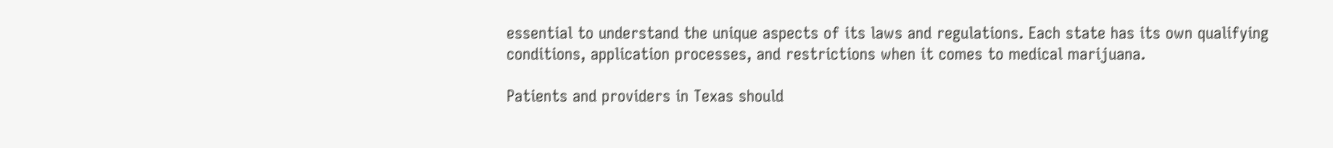essential to understand the unique aspects of its laws and regulations. Each state has its own qualifying conditions, application processes, and restrictions when it comes to medical marijuana.

Patients and providers in Texas should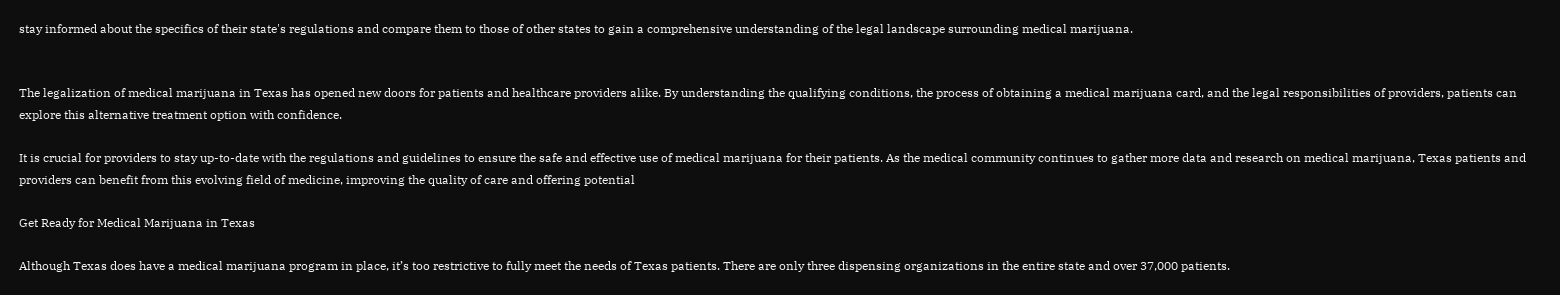stay informed about the specifics of their state's regulations and compare them to those of other states to gain a comprehensive understanding of the legal landscape surrounding medical marijuana.


The legalization of medical marijuana in Texas has opened new doors for patients and healthcare providers alike. By understanding the qualifying conditions, the process of obtaining a medical marijuana card, and the legal responsibilities of providers, patients can explore this alternative treatment option with confidence.

It is crucial for providers to stay up-to-date with the regulations and guidelines to ensure the safe and effective use of medical marijuana for their patients. As the medical community continues to gather more data and research on medical marijuana, Texas patients and providers can benefit from this evolving field of medicine, improving the quality of care and offering potential

Get Ready for Medical Marijuana in Texas

Although Texas does have a medical marijuana program in place, it’s too restrictive to fully meet the needs of Texas patients. There are only three dispensing organizations in the entire state and over 37,000 patients.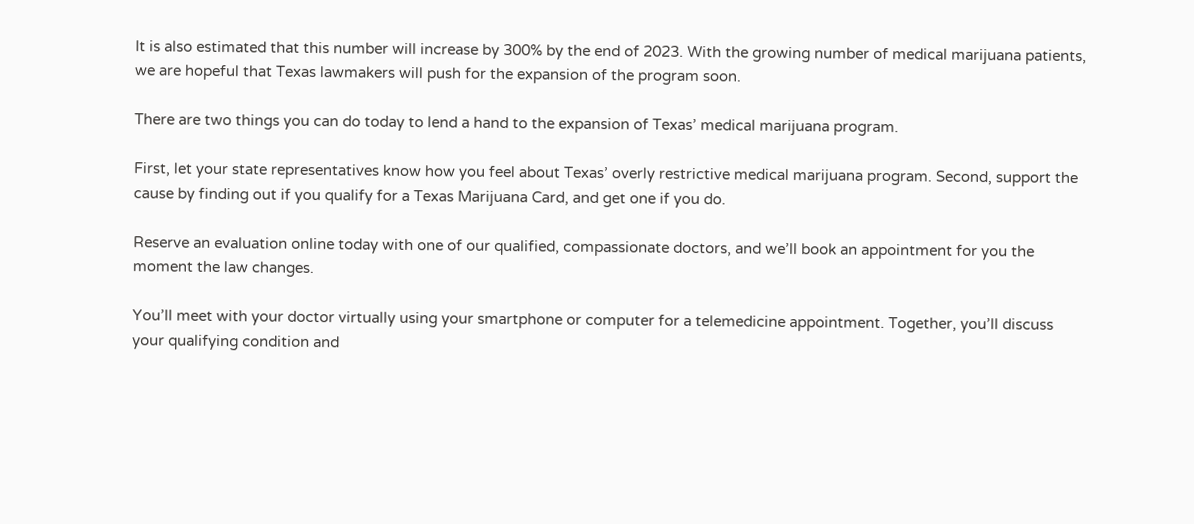It is also estimated that this number will increase by 300% by the end of 2023. With the growing number of medical marijuana patients, we are hopeful that Texas lawmakers will push for the expansion of the program soon.

There are two things you can do today to lend a hand to the expansion of Texas’ medical marijuana program.

First, let your state representatives know how you feel about Texas’ overly restrictive medical marijuana program. Second, support the cause by finding out if you qualify for a Texas Marijuana Card, and get one if you do.

Reserve an evaluation online today with one of our qualified, compassionate doctors, and we’ll book an appointment for you the moment the law changes.

You’ll meet with your doctor virtually using your smartphone or computer for a telemedicine appointment. Together, you’ll discuss your qualifying condition and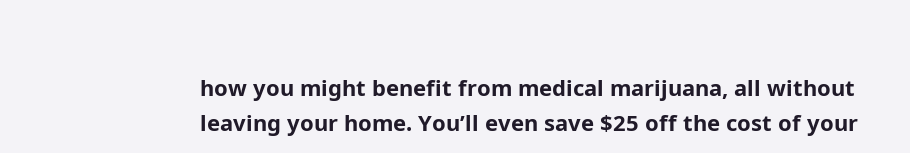how you might benefit from medical marijuana, all without leaving your home. You’ll even save $25 off the cost of your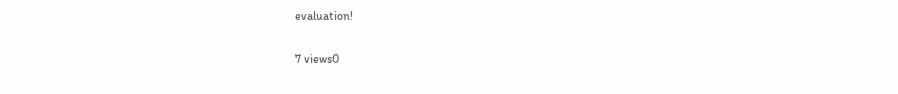evaluation!

7 views0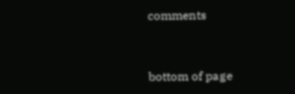comments


bottom of page